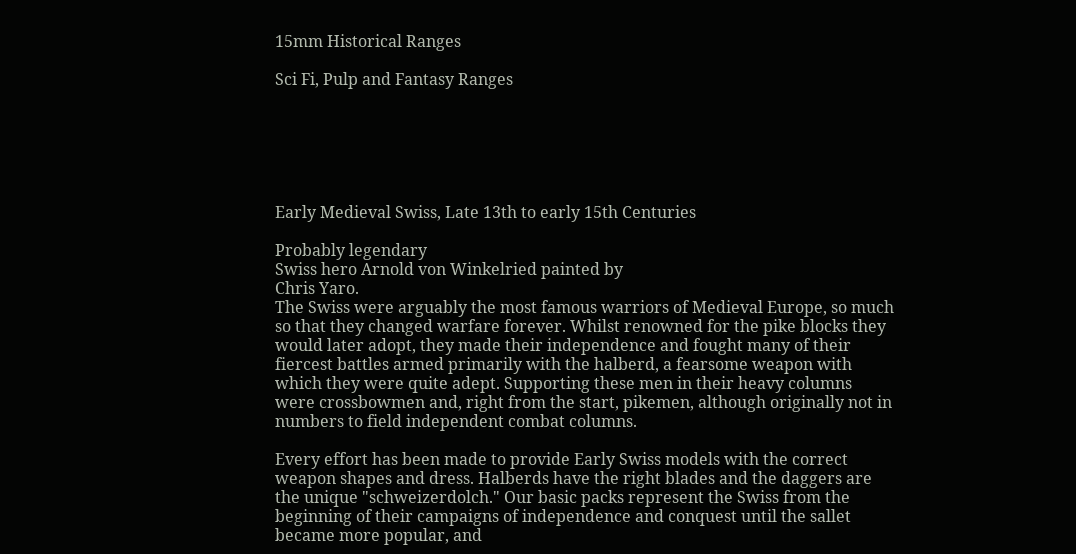15mm Historical Ranges

Sci Fi, Pulp and Fantasy Ranges






Early Medieval Swiss, Late 13th to early 15th Centuries

Probably legendary
Swiss hero Arnold von Winkelried painted by
Chris Yaro.
The Swiss were arguably the most famous warriors of Medieval Europe, so much so that they changed warfare forever. Whilst renowned for the pike blocks they would later adopt, they made their independence and fought many of their fiercest battles armed primarily with the halberd, a fearsome weapon with which they were quite adept. Supporting these men in their heavy columns were crossbowmen and, right from the start, pikemen, although originally not in numbers to field independent combat columns.

Every effort has been made to provide Early Swiss models with the correct weapon shapes and dress. Halberds have the right blades and the daggers are the unique "schweizerdolch." Our basic packs represent the Swiss from the beginning of their campaigns of independence and conquest until the sallet became more popular, and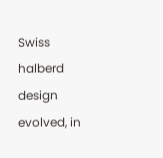Swiss halberd design evolved, in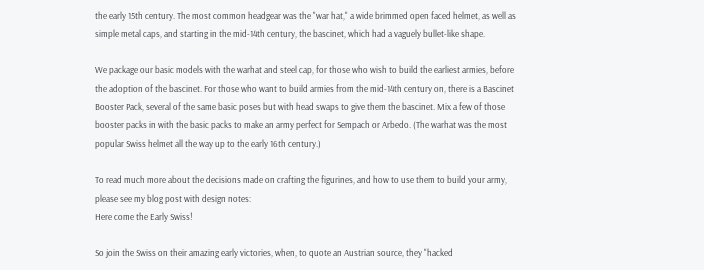the early 15th century. The most common headgear was the "war hat," a wide brimmed open faced helmet, as well as simple metal caps, and starting in the mid-14th century, the bascinet, which had a vaguely bullet-like shape.

We package our basic models with the warhat and steel cap, for those who wish to build the earliest armies, before the adoption of the bascinet. For those who want to build armies from the mid-14th century on, there is a Bascinet Booster Pack, several of the same basic poses but with head swaps to give them the bascinet. Mix a few of those booster packs in with the basic packs to make an army perfect for Sempach or Arbedo. (The warhat was the most popular Swiss helmet all the way up to the early 16th century.)

To read much more about the decisions made on crafting the figurines, and how to use them to build your army, please see my blog post with design notes:
Here come the Early Swiss!

So join the Swiss on their amazing early victories, when, to quote an Austrian source, they "hacked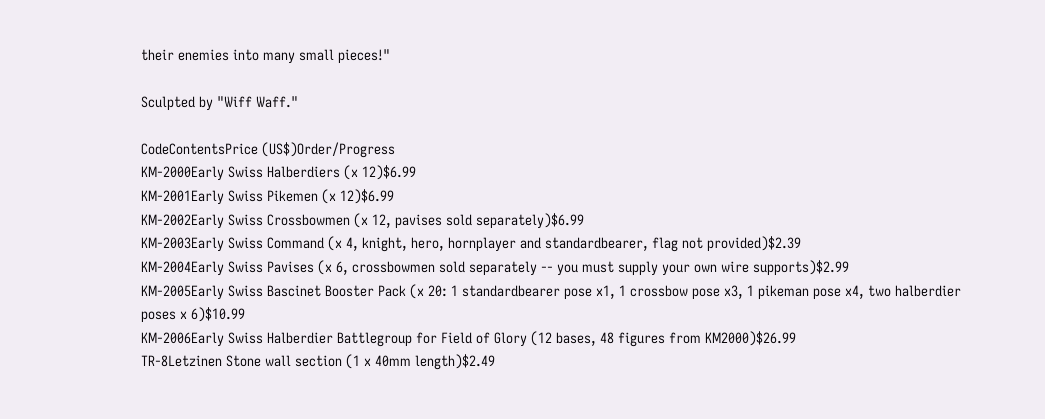their enemies into many small pieces!"

Sculpted by "Wiff Waff."

CodeContentsPrice (US$)Order/Progress
KM-2000Early Swiss Halberdiers (x 12)$6.99
KM-2001Early Swiss Pikemen (x 12)$6.99
KM-2002Early Swiss Crossbowmen (x 12, pavises sold separately)$6.99
KM-2003Early Swiss Command (x 4, knight, hero, hornplayer and standardbearer, flag not provided)$2.39
KM-2004Early Swiss Pavises (x 6, crossbowmen sold separately -- you must supply your own wire supports)$2.99
KM-2005Early Swiss Bascinet Booster Pack (x 20: 1 standardbearer pose x1, 1 crossbow pose x3, 1 pikeman pose x4, two halberdier poses x 6)$10.99
KM-2006Early Swiss Halberdier Battlegroup for Field of Glory (12 bases, 48 figures from KM2000)$26.99
TR-8Letzinen Stone wall section (1 x 40mm length)$2.49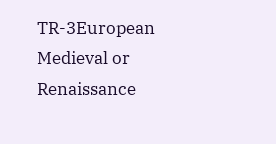TR-3European Medieval or Renaissance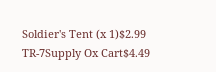Soldier's Tent (x 1)$2.99
TR-7Supply Ox Cart$4.49